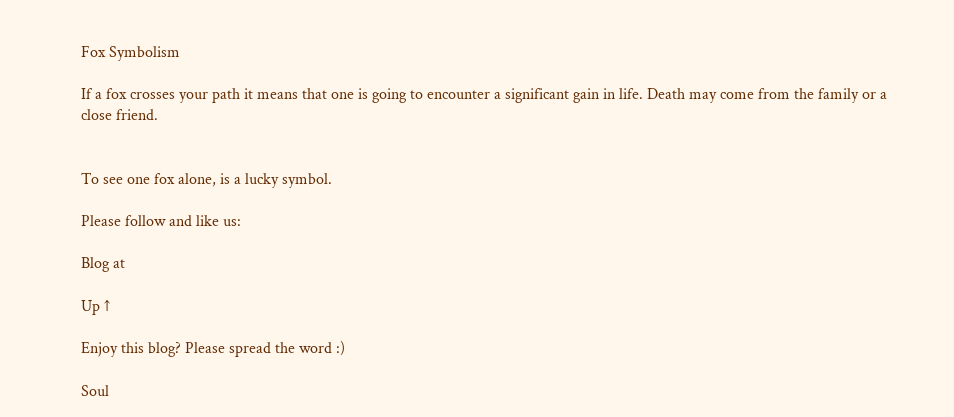Fox Symbolism

If a fox crosses your path it means that one is going to encounter a significant gain in life. Death may come from the family or a close friend.


To see one fox alone, is a lucky symbol.

Please follow and like us:

Blog at

Up ↑

Enjoy this blog? Please spread the word :)

Soul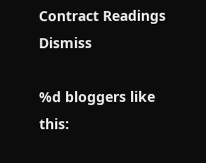Contract Readings Dismiss

%d bloggers like this: